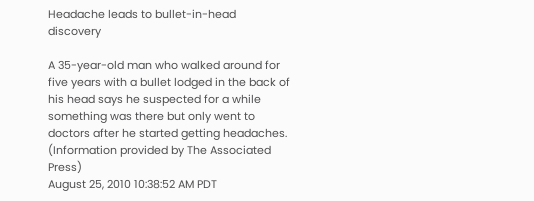Headache leads to bullet-in-head discovery

A 35-year-old man who walked around for five years with a bullet lodged in the back of his head says he suspected for a while something was there but only went to doctors after he started getting headaches.  (Information provided by The Associated Press)
August 25, 2010 10:38:52 AM PDT